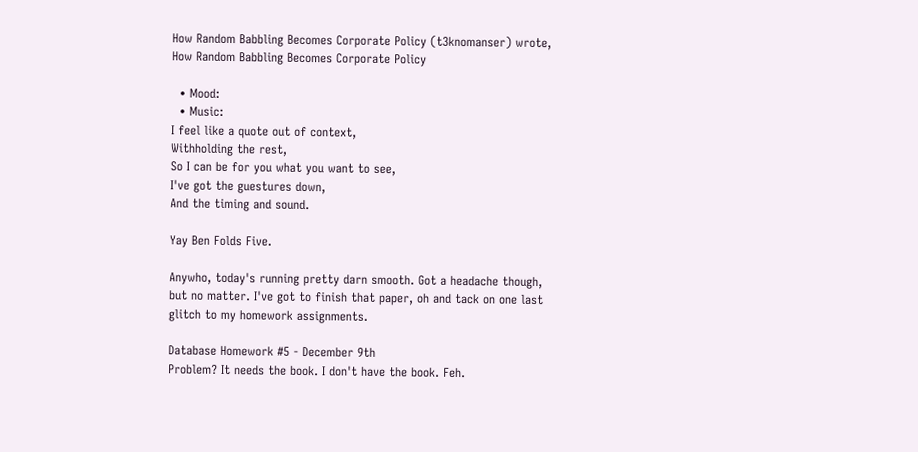How Random Babbling Becomes Corporate Policy (t3knomanser) wrote,
How Random Babbling Becomes Corporate Policy

  • Mood:
  • Music:
I feel like a quote out of context,
Withholding the rest,
So I can be for you what you want to see,
I've got the guestures down,
And the timing and sound.

Yay Ben Folds Five.

Anywho, today's running pretty darn smooth. Got a headache though, but no matter. I've got to finish that paper, oh and tack on one last glitch to my homework assignments.

Database Homework #5 - December 9th
Problem? It needs the book. I don't have the book. Feh.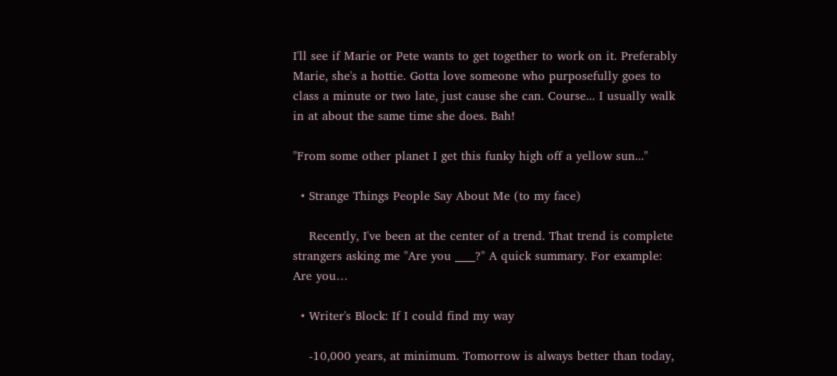I'll see if Marie or Pete wants to get together to work on it. Preferably Marie, she's a hottie. Gotta love someone who purposefully goes to class a minute or two late, just cause she can. Course... I usually walk in at about the same time she does. Bah!

"From some other planet I get this funky high off a yellow sun..."

  • Strange Things People Say About Me (to my face)

    Recently, I've been at the center of a trend. That trend is complete strangers asking me "Are you ____?" A quick summary. For example: Are you…

  • Writer's Block: If I could find my way

    -10,000 years, at minimum. Tomorrow is always better than today,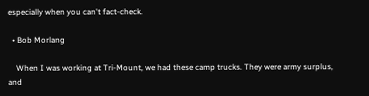especially when you can't fact-check.

  • Bob Morlang

    When I was working at Tri-Mount, we had these camp trucks. They were army surplus, and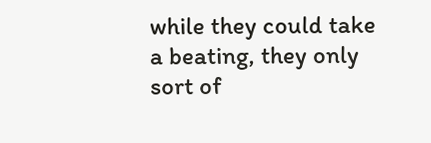while they could take a beating, they only sort of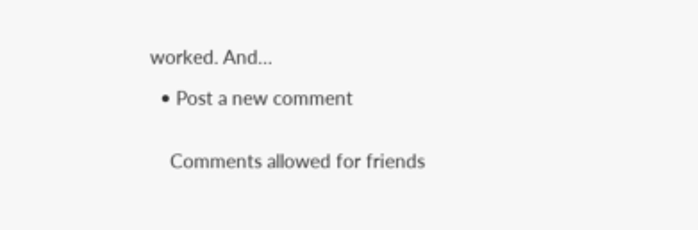worked. And…

  • Post a new comment


    Comments allowed for friends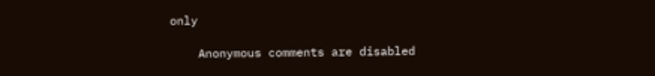only

    Anonymous comments are disabled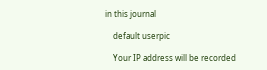in this journal

    default userpic

    Your IP address will be recorded